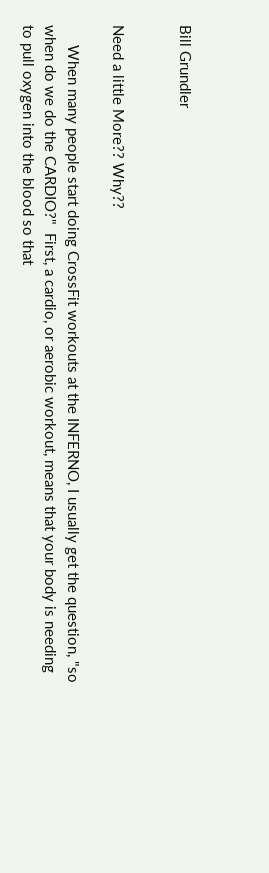Bill Grundler


Need a little More?? Why??

     When many people start doing CrossFit workouts at the INFERNO, I usually get the question, "so when do we do the CARDIO?"  First, a cardio, or aerobic workout, means that your body is needing to pull oxygen into the blood so that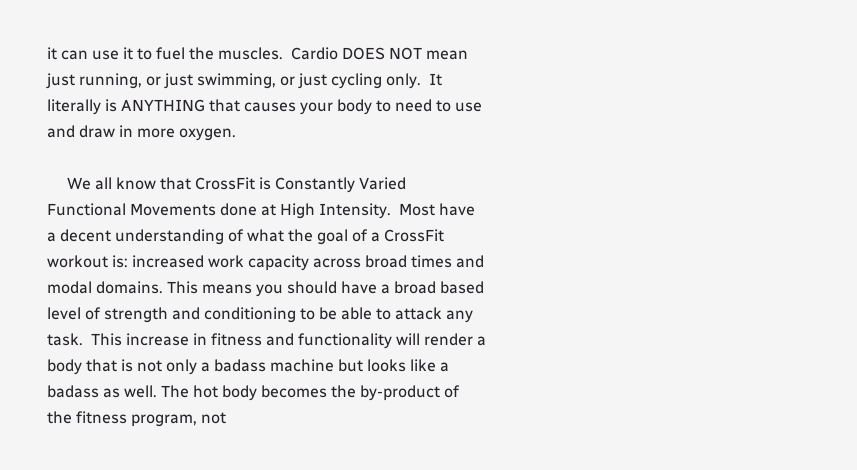it can use it to fuel the muscles.  Cardio DOES NOT mean just running, or just swimming, or just cycling only.  It literally is ANYTHING that causes your body to need to use and draw in more oxygen.

     We all know that CrossFit is Constantly Varied Functional Movements done at High Intensity.  Most have a decent understanding of what the goal of a CrossFit workout is: increased work capacity across broad times and modal domains. This means you should have a broad based level of strength and conditioning to be able to attack any task.  This increase in fitness and functionality will render a body that is not only a badass machine but looks like a badass as well. The hot body becomes the by-product of the fitness program, not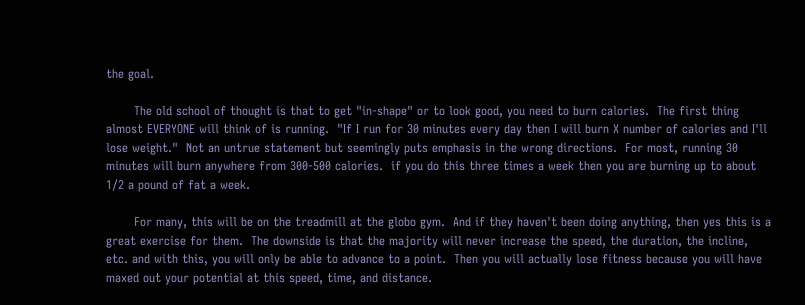the goal.

       The old school of thought is that to get "in-shape" or to look good, you need to burn calories.  The first thing almost EVERYONE will think of is running.  "If I run for 30 minutes every day then I will burn X number of calories and I'll lose weight."  Not an untrue statement but seemingly puts emphasis in the wrong directions.  For most, running 30 minutes will burn anywhere from 300-500 calories.  if you do this three times a week then you are burning up to about 1/2 a pound of fat a week.

       For many, this will be on the treadmill at the globo gym.  And if they haven't been doing anything, then yes this is a great exercise for them.  The downside is that the majority will never increase the speed, the duration, the incline, etc. and with this, you will only be able to advance to a point.  Then you will actually lose fitness because you will have maxed out your potential at this speed, time, and distance.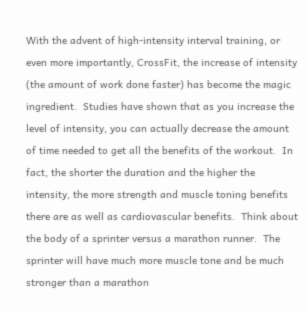With the advent of high-intensity interval training, or even more importantly, CrossFit, the increase of intensity (the amount of work done faster) has become the magic ingredient.  Studies have shown that as you increase the level of intensity, you can actually decrease the amount of time needed to get all the benefits of the workout.  In fact, the shorter the duration and the higher the intensity, the more strength and muscle toning benefits there are as well as cardiovascular benefits.  Think about the body of a sprinter versus a marathon runner.  The sprinter will have much more muscle tone and be much stronger than a marathon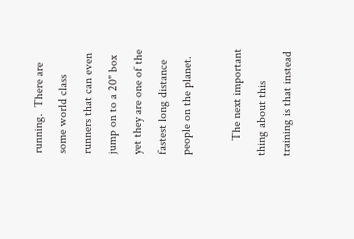running.  There are some world class runners that can even jump on to a 20" box yet they are one of the fastest long distance people on the planet.

     The next important thing about this training is that instead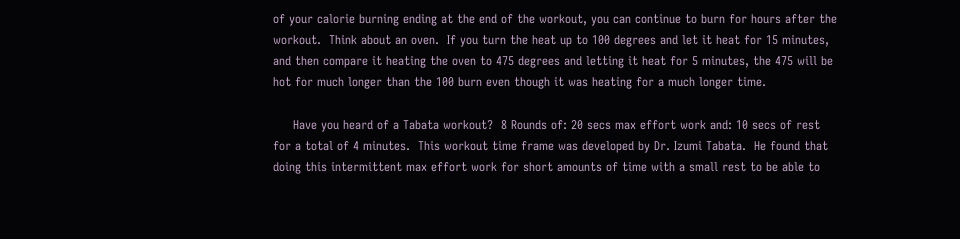of your calorie burning ending at the end of the workout, you can continue to burn for hours after the workout.  Think about an oven.  If you turn the heat up to 100 degrees and let it heat for 15 minutes, and then compare it heating the oven to 475 degrees and letting it heat for 5 minutes, the 475 will be hot for much longer than the 100 burn even though it was heating for a much longer time.

     Have you heard of a Tabata workout?  8 Rounds of: 20 secs max effort work and: 10 secs of rest for a total of 4 minutes.  This workout time frame was developed by Dr. Izumi Tabata.  He found that doing this intermittent max effort work for short amounts of time with a small rest to be able to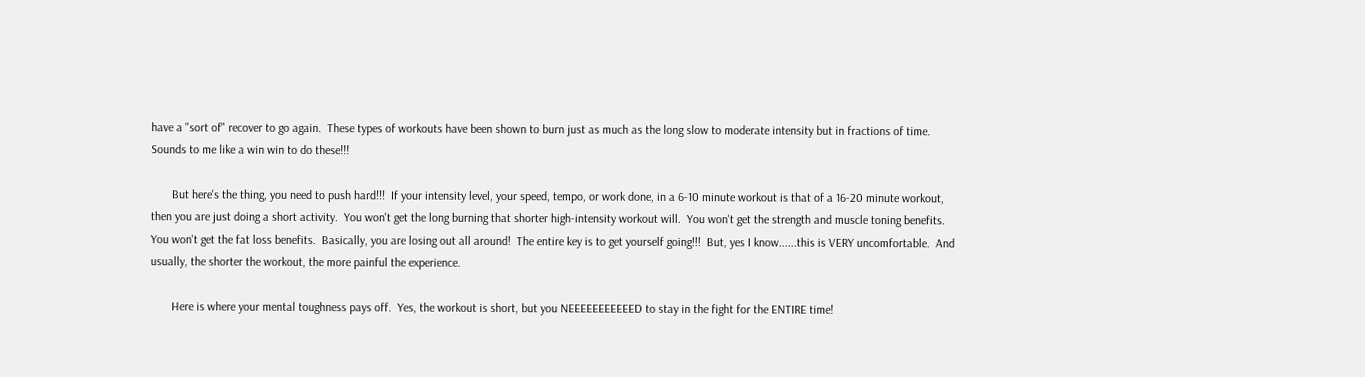have a "sort of" recover to go again.  These types of workouts have been shown to burn just as much as the long slow to moderate intensity but in fractions of time.  Sounds to me like a win win to do these!!!

       But here's the thing, you need to push hard!!!  If your intensity level, your speed, tempo, or work done, in a 6-10 minute workout is that of a 16-20 minute workout, then you are just doing a short activity.  You won't get the long burning that shorter high-intensity workout will.  You won't get the strength and muscle toning benefits.  You won't get the fat loss benefits.  Basically, you are losing out all around!  The entire key is to get yourself going!!!  But, yes I know......this is VERY uncomfortable.  And usually, the shorter the workout, the more painful the experience.

       Here is where your mental toughness pays off.  Yes, the workout is short, but you NEEEEEEEEEEED to stay in the fight for the ENTIRE time!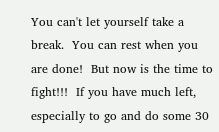You can't let yourself take a break.  You can rest when you are done!  But now is the time to fight!!!  If you have much left, especially to go and do some 30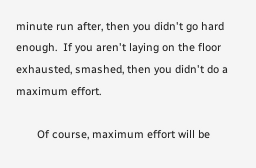minute run after, then you didn't go hard enough.  If you aren't laying on the floor exhausted, smashed, then you didn't do a maximum effort.

       Of course, maximum effort will be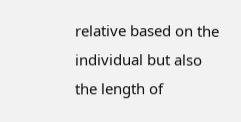relative based on the individual but also the length of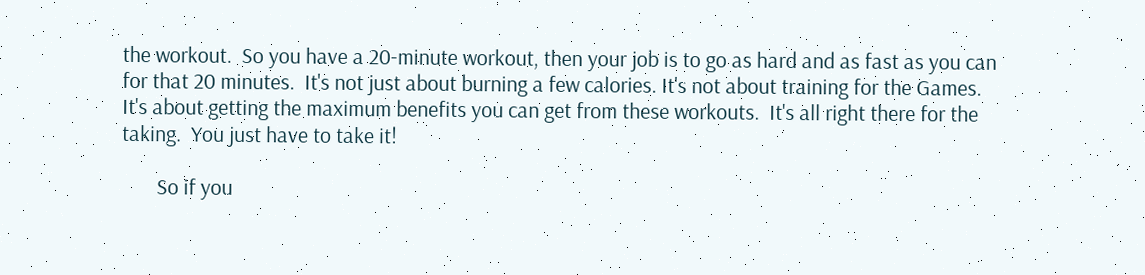the workout.  So you have a 20-minute workout, then your job is to go as hard and as fast as you can for that 20 minutes.  It's not just about burning a few calories. It's not about training for the Games.  It's about getting the maximum benefits you can get from these workouts.  It's all right there for the taking.  You just have to take it!

       So if you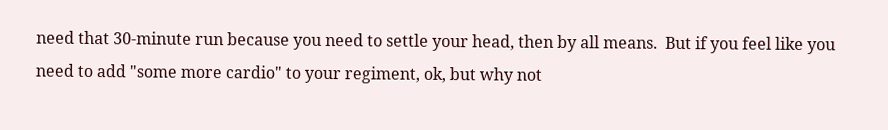need that 30-minute run because you need to settle your head, then by all means.  But if you feel like you need to add "some more cardio" to your regiment, ok, but why not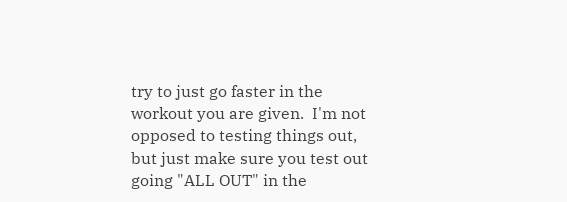try to just go faster in the workout you are given.  I'm not opposed to testing things out, but just make sure you test out going "ALL OUT" in the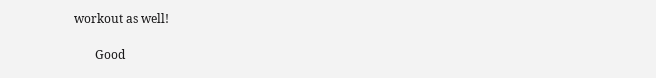workout as well!

       Good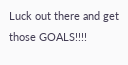Luck out there and get those GOALS!!!!